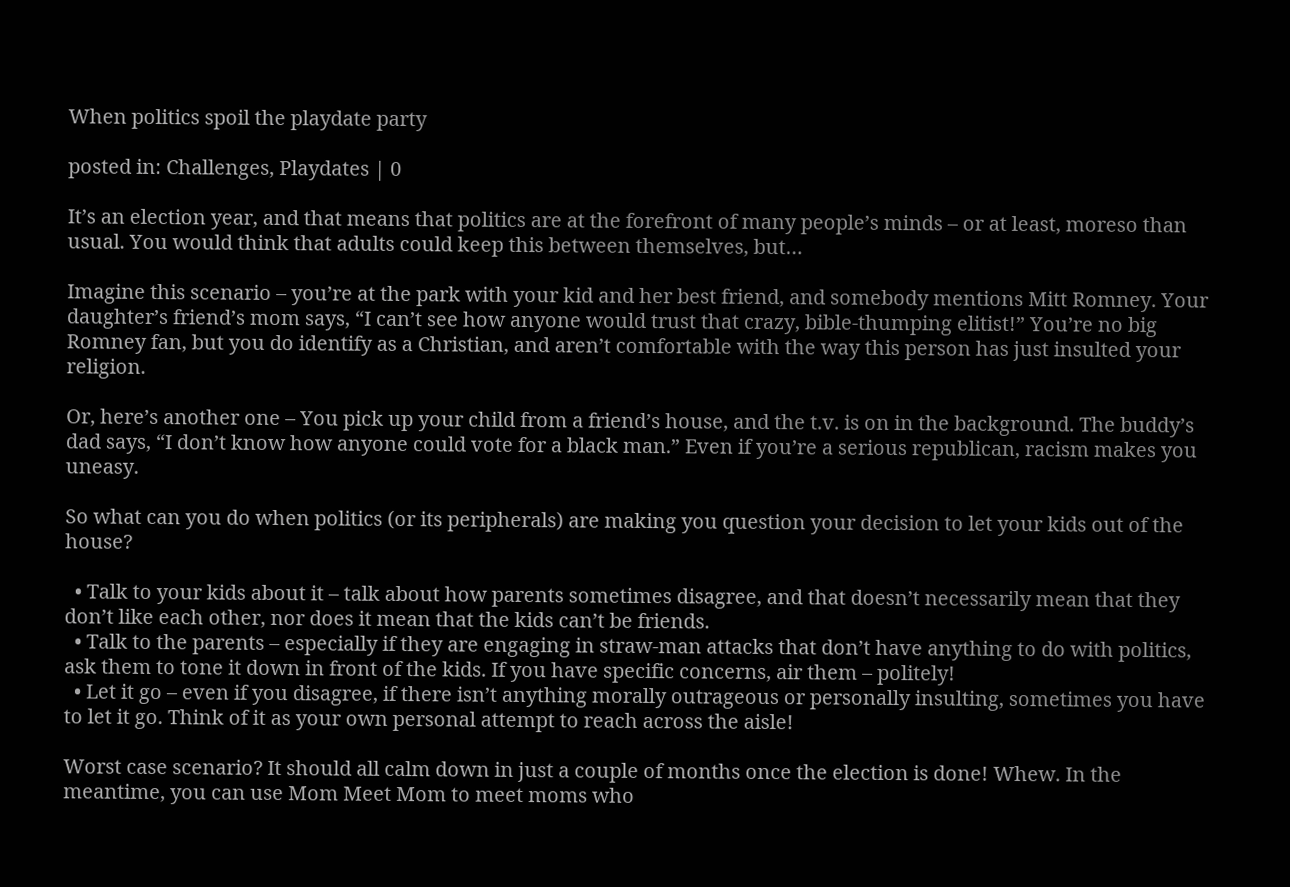When politics spoil the playdate party

posted in: Challenges, Playdates | 0

It’s an election year, and that means that politics are at the forefront of many people’s minds – or at least, moreso than usual. You would think that adults could keep this between themselves, but…

Imagine this scenario – you’re at the park with your kid and her best friend, and somebody mentions Mitt Romney. Your daughter’s friend’s mom says, “I can’t see how anyone would trust that crazy, bible-thumping elitist!” You’re no big Romney fan, but you do identify as a Christian, and aren’t comfortable with the way this person has just insulted your religion.

Or, here’s another one – You pick up your child from a friend’s house, and the t.v. is on in the background. The buddy’s dad says, “I don’t know how anyone could vote for a black man.” Even if you’re a serious republican, racism makes you uneasy.

So what can you do when politics (or its peripherals) are making you question your decision to let your kids out of the house?

  • Talk to your kids about it – talk about how parents sometimes disagree, and that doesn’t necessarily mean that they don’t like each other, nor does it mean that the kids can’t be friends.
  • Talk to the parents – especially if they are engaging in straw-man attacks that don’t have anything to do with politics, ask them to tone it down in front of the kids. If you have specific concerns, air them – politely!
  • Let it go – even if you disagree, if there isn’t anything morally outrageous or personally insulting, sometimes you have to let it go. Think of it as your own personal attempt to reach across the aisle!

Worst case scenario? It should all calm down in just a couple of months once the election is done! Whew. In the meantime, you can use Mom Meet Mom to meet moms who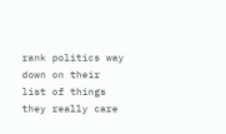rank politics way down on their list of things they really care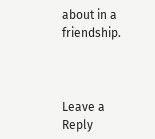about in a friendship.



Leave a Reply